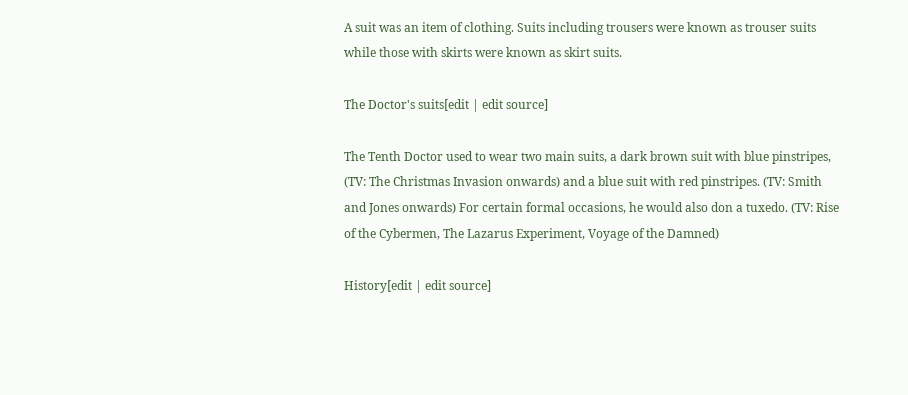A suit was an item of clothing. Suits including trousers were known as trouser suits while those with skirts were known as skirt suits.

The Doctor's suits[edit | edit source]

The Tenth Doctor used to wear two main suits, a dark brown suit with blue pinstripes, (TV: The Christmas Invasion onwards) and a blue suit with red pinstripes. (TV: Smith and Jones onwards) For certain formal occasions, he would also don a tuxedo. (TV: Rise of the Cybermen, The Lazarus Experiment, Voyage of the Damned)

History[edit | edit source]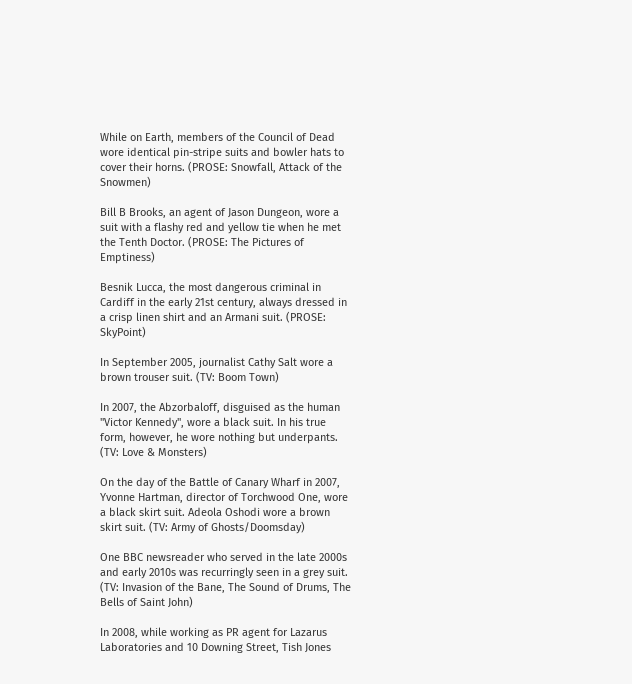While on Earth, members of the Council of Dead wore identical pin-stripe suits and bowler hats to cover their horns. (PROSE: Snowfall, Attack of the Snowmen)

Bill B Brooks, an agent of Jason Dungeon, wore a suit with a flashy red and yellow tie when he met the Tenth Doctor. (PROSE: The Pictures of Emptiness)

Besnik Lucca, the most dangerous criminal in Cardiff in the early 21st century, always dressed in a crisp linen shirt and an Armani suit. (PROSE: SkyPoint)

In September 2005, journalist Cathy Salt wore a brown trouser suit. (TV: Boom Town)

In 2007, the Abzorbaloff, disguised as the human "Victor Kennedy", wore a black suit. In his true form, however, he wore nothing but underpants. (TV: Love & Monsters)

On the day of the Battle of Canary Wharf in 2007, Yvonne Hartman, director of Torchwood One, wore a black skirt suit. Adeola Oshodi wore a brown skirt suit. (TV: Army of Ghosts/Doomsday)

One BBC newsreader who served in the late 2000s and early 2010s was recurringly seen in a grey suit. (TV: Invasion of the Bane, The Sound of Drums, The Bells of Saint John)

In 2008, while working as PR agent for Lazarus Laboratories and 10 Downing Street, Tish Jones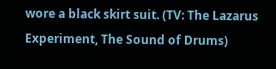wore a black skirt suit. (TV: The Lazarus Experiment, The Sound of Drums)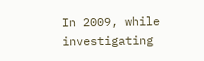In 2009, while investigating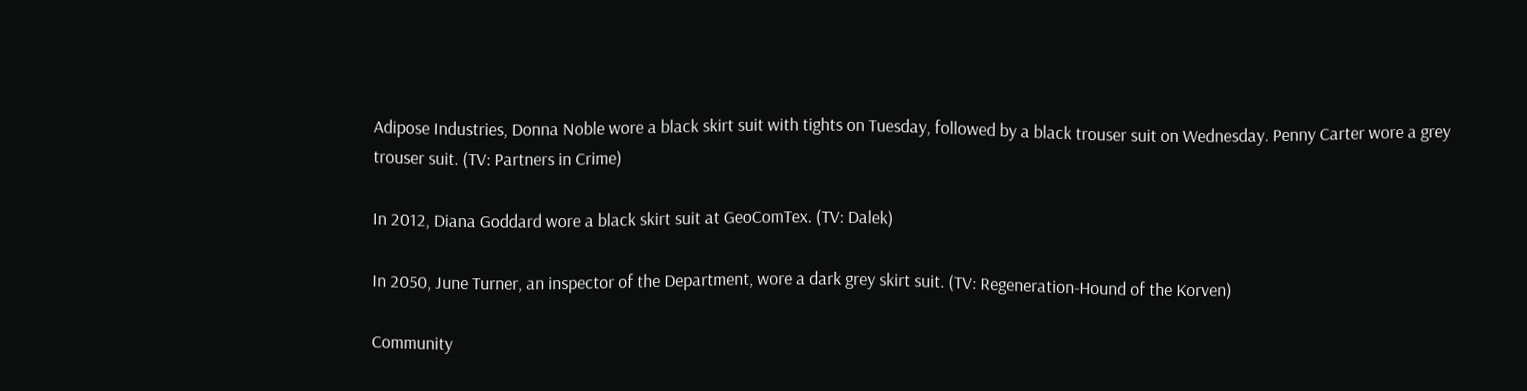Adipose Industries, Donna Noble wore a black skirt suit with tights on Tuesday, followed by a black trouser suit on Wednesday. Penny Carter wore a grey trouser suit. (TV: Partners in Crime)

In 2012, Diana Goddard wore a black skirt suit at GeoComTex. (TV: Dalek)

In 2050, June Turner, an inspector of the Department, wore a dark grey skirt suit. (TV: Regeneration-Hound of the Korven)

Community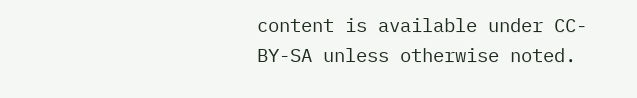content is available under CC-BY-SA unless otherwise noted.